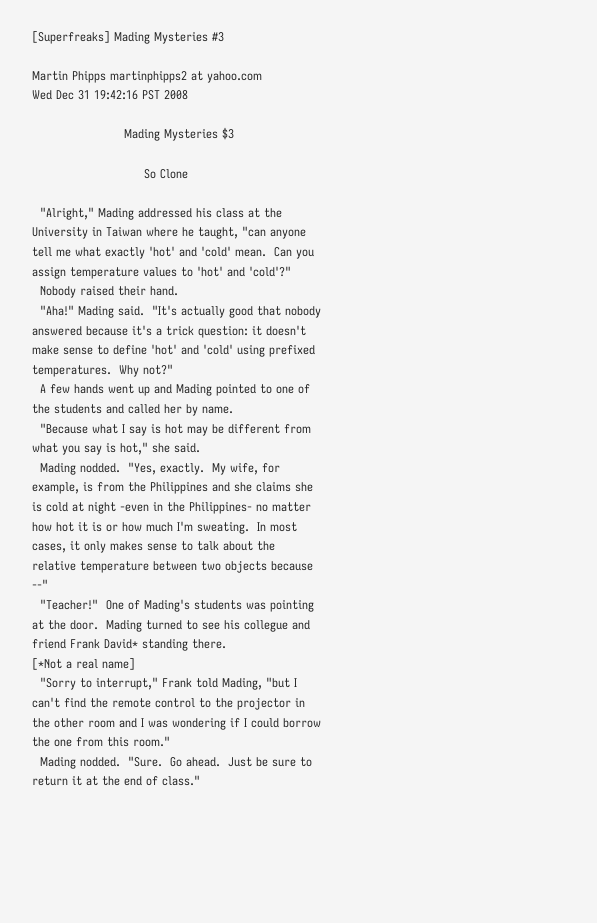[Superfreaks] Mading Mysteries #3

Martin Phipps martinphipps2 at yahoo.com
Wed Dec 31 19:42:16 PST 2008

                       Mading Mysteries $3

                            So Clone

  "Alright," Mading addressed his class at the University in Taiwan where he taught, "can anyone tell me what exactly 'hot' and 'cold' mean.  Can you assign temperature values to 'hot' and 'cold'?"
  Nobody raised their hand.
  "Aha!" Mading said.  "It's actually good that nobody answered because it's a trick question: it doesn't make sense to define 'hot' and 'cold' using prefixed temperatures.  Why not?"
  A few hands went up and Mading pointed to one of the students and called her by name.
  "Because what I say is hot may be different from what you say is hot," she said.
  Mading nodded.  "Yes, exactly.  My wife, for example, is from the Philippines and she claims she is cold at night -even in the Philippines- no matter how hot it is or how much I'm sweating.  In most cases, it only makes sense to talk about the relative temperature between two objects because --"
  "Teacher!"  One of Mading's students was pointing at the door.  Mading turned to see his collegue and friend Frank David* standing there.
[*Not a real name]
  "Sorry to interrupt," Frank told Mading, "but I can't find the remote control to the projector in the other room and I was wondering if I could borrow the one from this room."
  Mading nodded.  "Sure.  Go ahead.  Just be sure to return it at the end of class."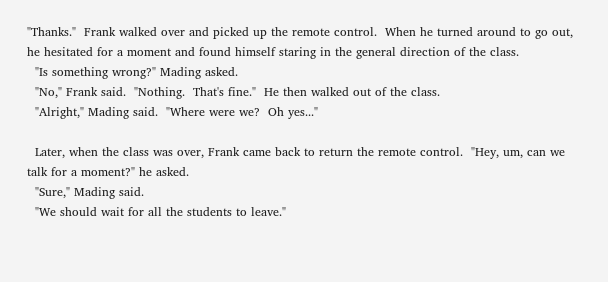"Thanks."  Frank walked over and picked up the remote control.  When he turned around to go out, he hesitated for a moment and found himself staring in the general direction of the class.
  "Is something wrong?" Mading asked.
  "No," Frank said.  "Nothing.  That's fine."  He then walked out of the class.
  "Alright," Mading said.  "Where were we?  Oh yes..."

  Later, when the class was over, Frank came back to return the remote control.  "Hey, um, can we talk for a moment?" he asked.
  "Sure," Mading said.
  "We should wait for all the students to leave."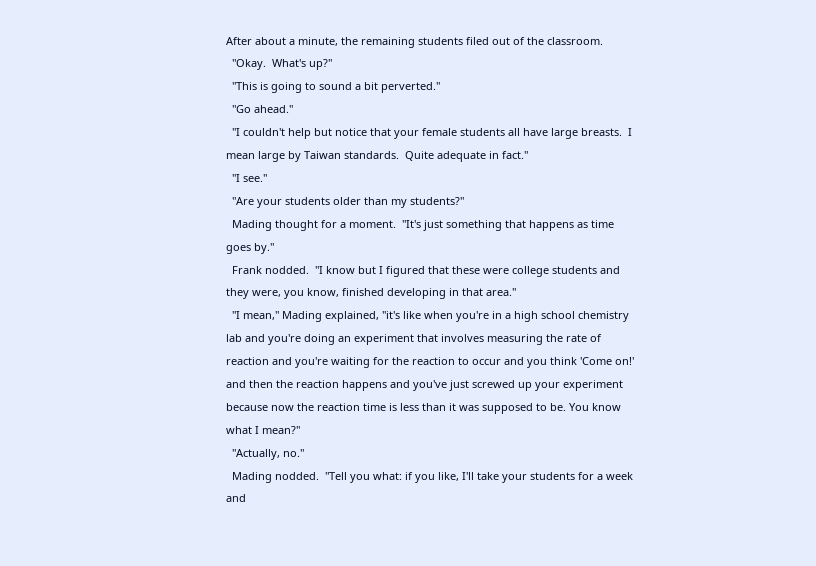After about a minute, the remaining students filed out of the classroom.
  "Okay.  What's up?"
  "This is going to sound a bit perverted."
  "Go ahead."
  "I couldn't help but notice that your female students all have large breasts.  I mean large by Taiwan standards.  Quite adequate in fact."
  "I see."
  "Are your students older than my students?"
  Mading thought for a moment.  "It's just something that happens as time goes by."
  Frank nodded.  "I know but I figured that these were college students and they were, you know, finished developing in that area."
  "I mean," Mading explained, "it's like when you're in a high school chemistry lab and you're doing an experiment that involves measuring the rate of reaction and you're waiting for the reaction to occur and you think 'Come on!' and then the reaction happens and you've just screwed up your experiment because now the reaction time is less than it was supposed to be. You know what I mean?"
  "Actually, no."
  Mading nodded.  "Tell you what: if you like, I'll take your students for a week and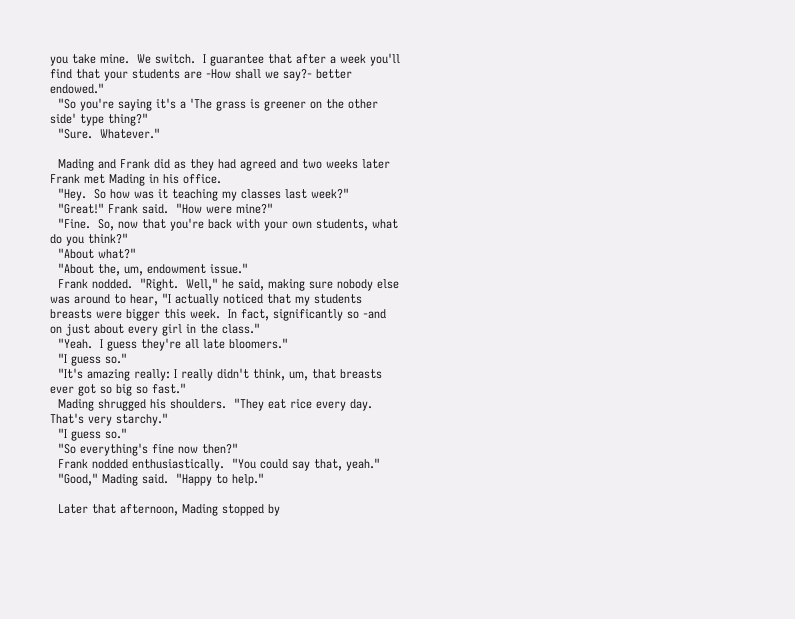you take mine.  We switch.  I guarantee that after a week you'll find that your students are -How shall we say?- better endowed."
  "So you're saying it's a 'The grass is greener on the other side' type thing?"
  "Sure.  Whatever."

  Mading and Frank did as they had agreed and two weeks later Frank met Mading in his office.
  "Hey.  So how was it teaching my classes last week?"
  "Great!" Frank said.  "How were mine?"
  "Fine.  So, now that you're back with your own students, what do you think?"
  "About what?"
  "About the, um, endowment issue."
  Frank nodded.  "Right.  Well," he said, making sure nobody else was around to hear, "I actually noticed that my students breasts were bigger this week.  In fact, significantly so -and on just about every girl in the class."
  "Yeah.  I guess they're all late bloomers."
  "I guess so."
  "It's amazing really: I really didn't think, um, that breasts ever got so big so fast."
  Mading shrugged his shoulders.  "They eat rice every day.  That's very starchy."
  "I guess so."
  "So everything's fine now then?"
  Frank nodded enthusiastically.  "You could say that, yeah."
  "Good," Mading said.  "Happy to help."

  Later that afternoon, Mading stopped by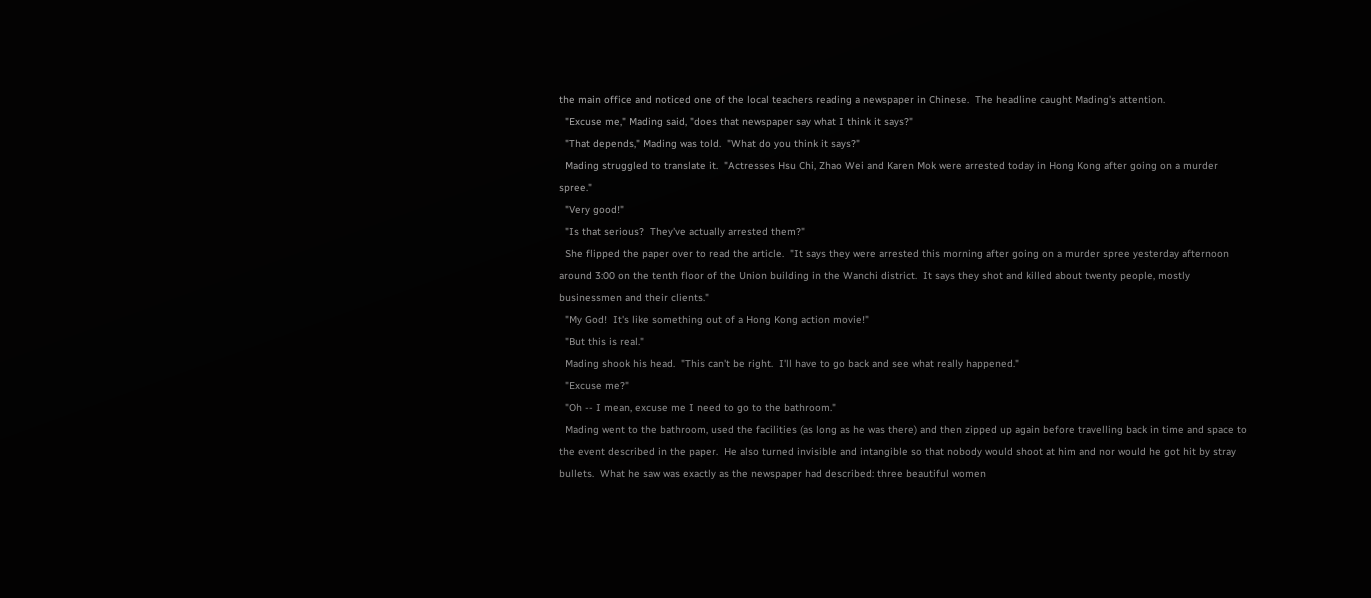the main office and noticed one of the local teachers reading a newspaper in Chinese.  The headline caught Mading's attention.
  "Excuse me," Mading said, "does that newspaper say what I think it says?"
  "That depends," Mading was told.  "What do you think it says?"
  Mading struggled to translate it.  "Actresses Hsu Chi, Zhao Wei and Karen Mok were arrested today in Hong Kong after going on a murder spree."
  "Very good!"
  "Is that serious?  They've actually arrested them?"
  She flipped the paper over to read the article.  "It says they were arrested this morning after going on a murder spree yesterday afternoon around 3:00 on the tenth floor of the Union building in the Wanchi district.  It says they shot and killed about twenty people, mostly businessmen and their clients."
  "My God!  It's like something out of a Hong Kong action movie!"
  "But this is real."
  Mading shook his head.  "This can't be right.  I'll have to go back and see what really happened."
  "Excuse me?"
  "Oh -- I mean, excuse me I need to go to the bathroom."
  Mading went to the bathroom, used the facilities (as long as he was there) and then zipped up again before travelling back in time and space to the event described in the paper.  He also turned invisible and intangible so that nobody would shoot at him and nor would he got hit by stray bullets.  What he saw was exactly as the newspaper had described: three beautiful women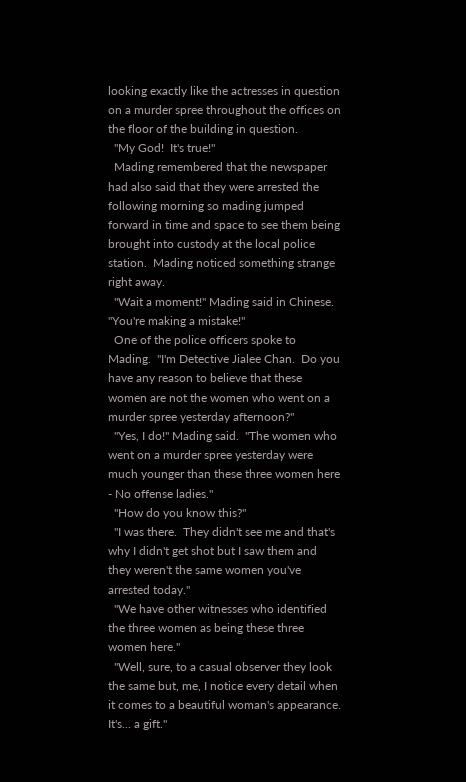looking exactly like the actresses in question on a murder spree throughout the offices on the floor of the building in question.
  "My God!  It's true!"
  Mading remembered that the newspaper had also said that they were arrested the following morning so mading jumped forward in time and space to see them being brought into custody at the local police station.  Mading noticed something strange right away.
  "Wait a moment!" Mading said in Chinese.  "You're making a mistake!"
  One of the police officers spoke to Mading.  "I'm Detective Jialee Chan.  Do you have any reason to believe that these women are not the women who went on a murder spree yesterday afternoon?"
  "Yes, I do!" Mading said.  "The women who went on a murder spree yesterday were much younger than these three women here - No offense ladies."
  "How do you know this?"
  "I was there.  They didn't see me and that's why I didn't get shot but I saw them and they weren't the same women you've arrested today."
  "We have other witnesses who identified the three women as being these three women here."
  "Well, sure, to a casual observer they look the same but, me, I notice every detail when it comes to a beautiful woman's appearance.  It's... a gift."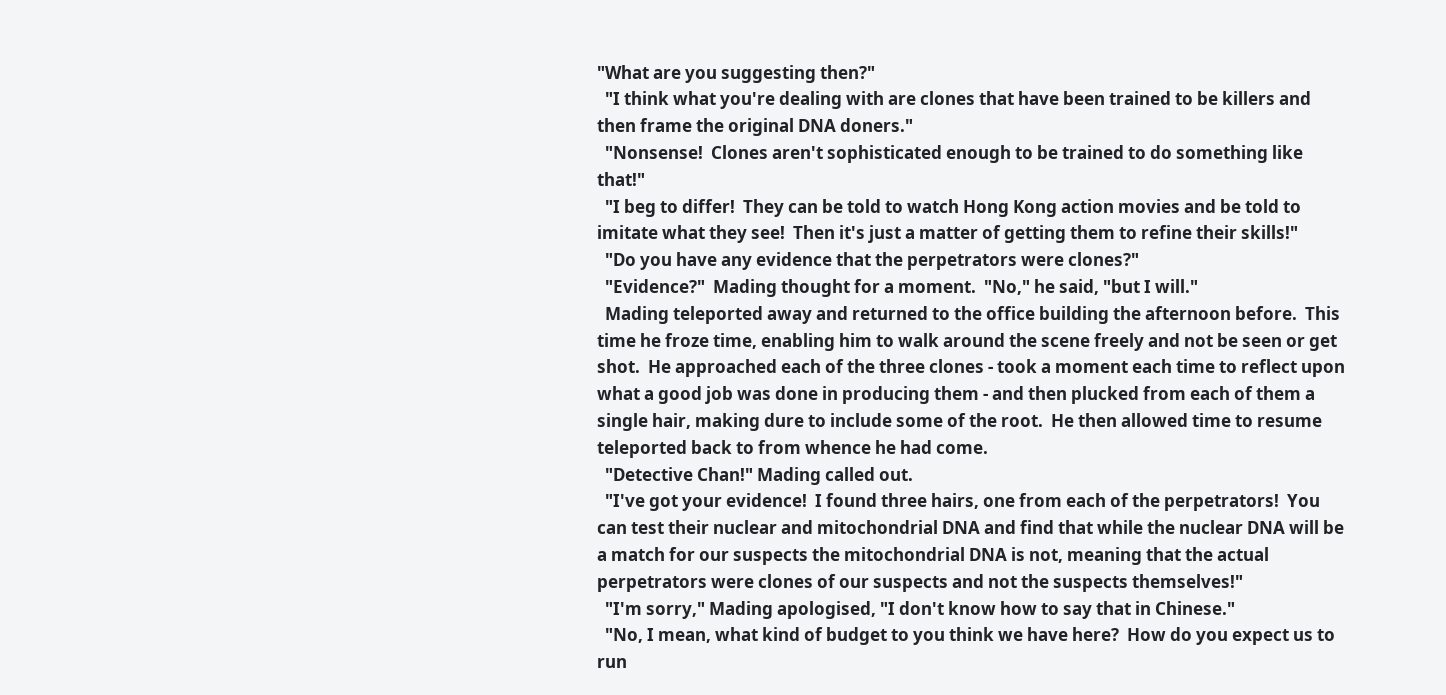"What are you suggesting then?"
  "I think what you're dealing with are clones that have been trained to be killers and then frame the original DNA doners."
  "Nonsense!  Clones aren't sophisticated enough to be trained to do something like that!"
  "I beg to differ!  They can be told to watch Hong Kong action movies and be told to imitate what they see!  Then it's just a matter of getting them to refine their skills!"
  "Do you have any evidence that the perpetrators were clones?"
  "Evidence?"  Mading thought for a moment.  "No," he said, "but I will."
  Mading teleported away and returned to the office building the afternoon before.  This time he froze time, enabling him to walk around the scene freely and not be seen or get shot.  He approached each of the three clones - took a moment each time to reflect upon what a good job was done in producing them - and then plucked from each of them a single hair, making dure to include some of the root.  He then allowed time to resume teleported back to from whence he had come.
  "Detective Chan!" Mading called out.
  "I've got your evidence!  I found three hairs, one from each of the perpetrators!  You can test their nuclear and mitochondrial DNA and find that while the nuclear DNA will be a match for our suspects the mitochondrial DNA is not, meaning that the actual perpetrators were clones of our suspects and not the suspects themselves!"
  "I'm sorry," Mading apologised, "I don't know how to say that in Chinese."
  "No, I mean, what kind of budget to you think we have here?  How do you expect us to run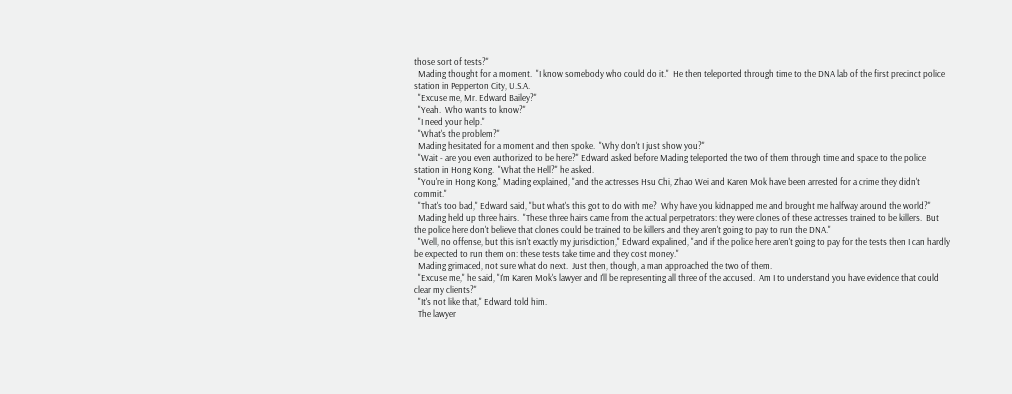those sort of tests?"
  Mading thought for a moment.  "I know somebody who could do it."  He then teleported through time to the DNA lab of the first precinct police station in Pepperton City, U.S.A.
  "Excuse me, Mr. Edward Bailey?"
  "Yeah.  Who wants to know?"
  "I need your help."
  "What's the problem?"
  Mading hesitated for a moment and then spoke.  "Why don't I just show you?"
  "Wait - are you even authorized to be here?" Edward asked before Mading teleported the two of them through time and space to the police station in Hong Kong.  "What the Hell?" he asked.
  "You're in Hong Kong," Mading explained, "and the actresses Hsu Chi, Zhao Wei and Karen Mok have been arrested for a crime they didn't commit."
  "That's too bad," Edward said, "but what's this got to do with me?  Why have you kidnapped me and brought me halfway around the world?"
  Mading held up three hairs.  "These three hairs came from the actual perpetrators: they were clones of these actresses trained to be killers.  But the police here don't believe that clones could be trained to be killers and they aren't going to pay to run the DNA."
  "Well, no offense, but this isn't exactly my jurisdiction," Edward expalined, "and if the police here aren't going to pay for the tests then I can hardly be expected to run them on: these tests take time and they cost money."
  Mading grimaced, not sure what do next.  Just then, though, a man approached the two of them.
  "Excuse me," he said, "I'm Karen Mok's lawyer and I'll be representing all three of the accused.  Am I to understand you have evidence that could clear my clients?"
  "It's not like that," Edward told him.
  The lawyer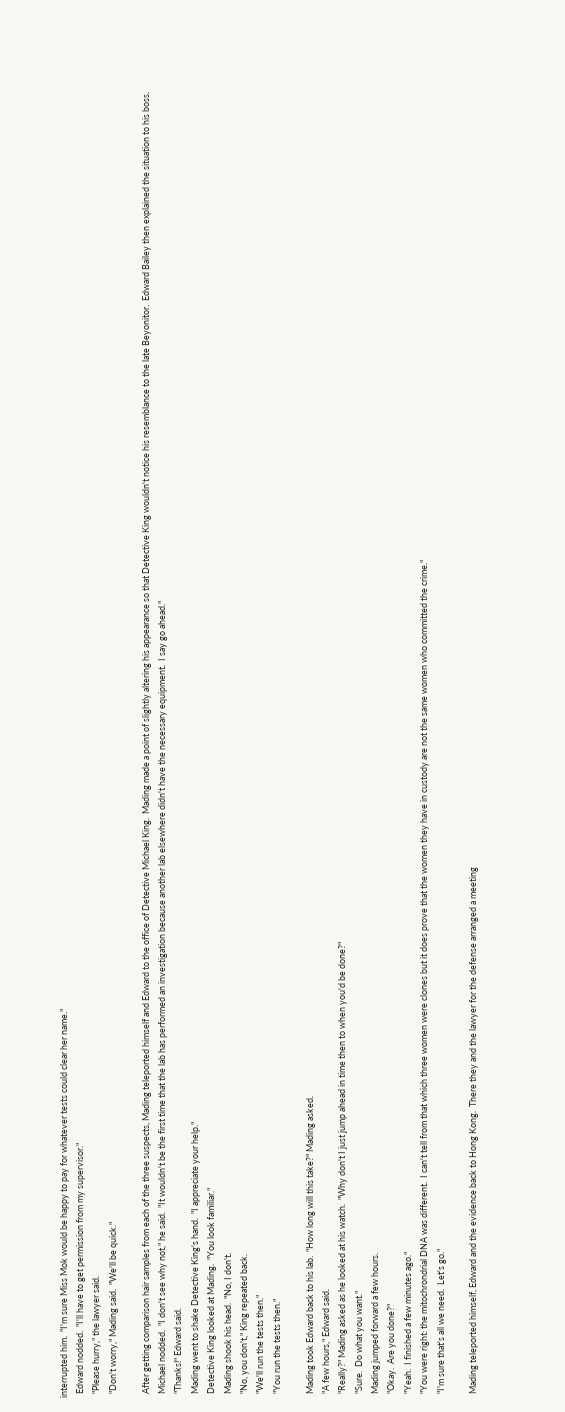interrupted him.  "I'm sure Miss Mok would be happy to pay for whatever tests could clear her name."
  Edward nodded.  "I'll have to get permission from my supervisor."
  "Please hurry," the lawyer said.
  "Don't worry," Mading said.  "We'll be quick."

  After getting comparison hair samples from each of the three suspects, Mading teleported himself and Edward to the office of Detective Michael King.  Mading made a point of slightly altering his appearance so that Detective King wouldn't notice his resemblance to the late Beyonitor.  Edward Bailey then explained the situation to his boss.
  Michael nodded.  "I don't see why not," he said.  "It wouldn't be the first time that the lab has performed an investigation because another lab elsewhere didn't have the necessary equipment.  I say go ahead."
  "Thanks!" Edward said.
  Mading went to shake Detective King's hand.  "I appreciate your help."
  Detective King looked at Mading.  "You look familiar."
  Mading shook his head.  "No, I don't.
  "No, you don't," King repeated back.
  "We'll run the tests then."
  "You run the tests then."

  Mading took Edward back to his lab.  "How long will this take?" Mading asked.
  "A few hours," Edward said.
  "Really?" Mading asked as he looked at his watch.  "Why don't I just jump ahead in time then to when you'd be done?"
  "Sure.  Do what you want."
  Mading jumped forward a few hours.
  "Okay.  Are you done?"
  "Yeah.  I finished a few minutes ago."
  "You were right: the mitochrondrial DNA was different.  I can't tell from that which three women were clones but it does prove that the women they have in custody are not the same women who committed the crime."
  "I'm sure that's all we need.  Let's go."

  Mading teleported himself, Edward and the evidence back to Hong Kong.  There they and the lawyer for the defense arranged a meeting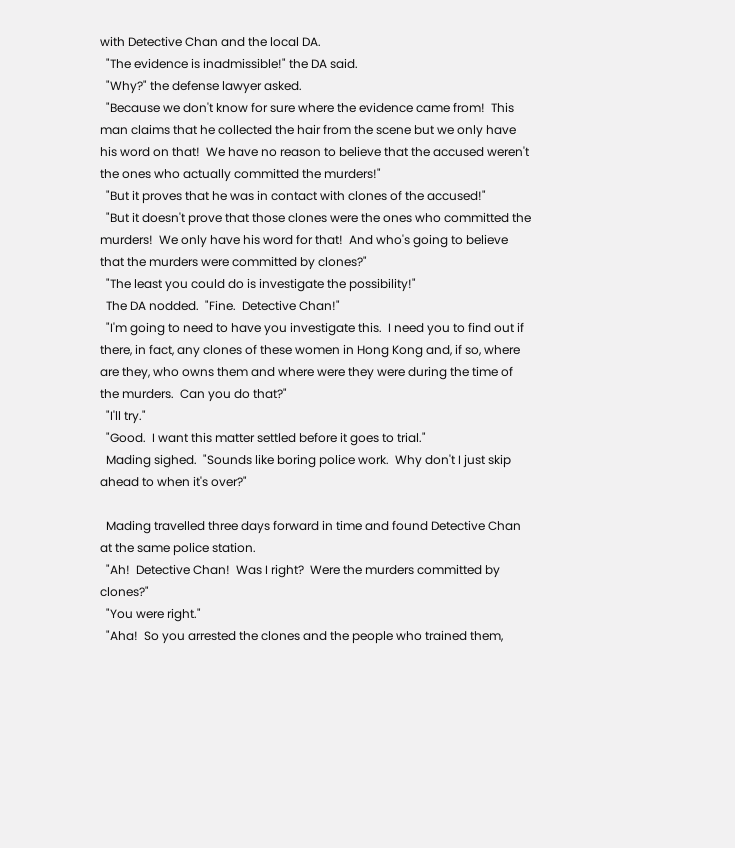with Detective Chan and the local DA.
  "The evidence is inadmissible!" the DA said.
  "Why?" the defense lawyer asked.
  "Because we don't know for sure where the evidence came from!  This man claims that he collected the hair from the scene but we only have his word on that!  We have no reason to believe that the accused weren't the ones who actually committed the murders!"
  "But it proves that he was in contact with clones of the accused!"
  "But it doesn't prove that those clones were the ones who committed the murders!  We only have his word for that!  And who's going to believe that the murders were committed by clones?"
  "The least you could do is investigate the possibility!"
  The DA nodded.  "Fine.  Detective Chan!"
  "I'm going to need to have you investigate this.  I need you to find out if there, in fact, any clones of these women in Hong Kong and, if so, where are they, who owns them and where were they were during the time of the murders.  Can you do that?"
  "I'll try."
  "Good.  I want this matter settled before it goes to trial."
  Mading sighed.  "Sounds like boring police work.  Why don't I just skip ahead to when it's over?"

  Mading travelled three days forward in time and found Detective Chan at the same police station.
  "Ah!  Detective Chan!  Was I right?  Were the murders committed by clones?"
  "You were right."
  "Aha!  So you arrested the clones and the people who trained them,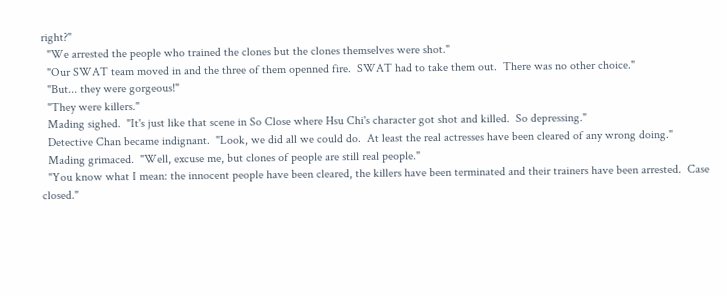right?"
  "We arrested the people who trained the clones but the clones themselves were shot."
  "Our SWAT team moved in and the three of them openned fire.  SWAT had to take them out.  There was no other choice."
  "But... they were gorgeous!"
  "They were killers."
  Mading sighed.  "It's just like that scene in So Close where Hsu Chi's character got shot and killed.  So depressing."
  Detective Chan became indignant.  "Look, we did all we could do.  At least the real actresses have been cleared of any wrong doing."
  Mading grimaced.  "Well, excuse me, but clones of people are still real people."
  "You know what I mean: the innocent people have been cleared, the killers have been terminated and their trainers have been arrested.  Case closed."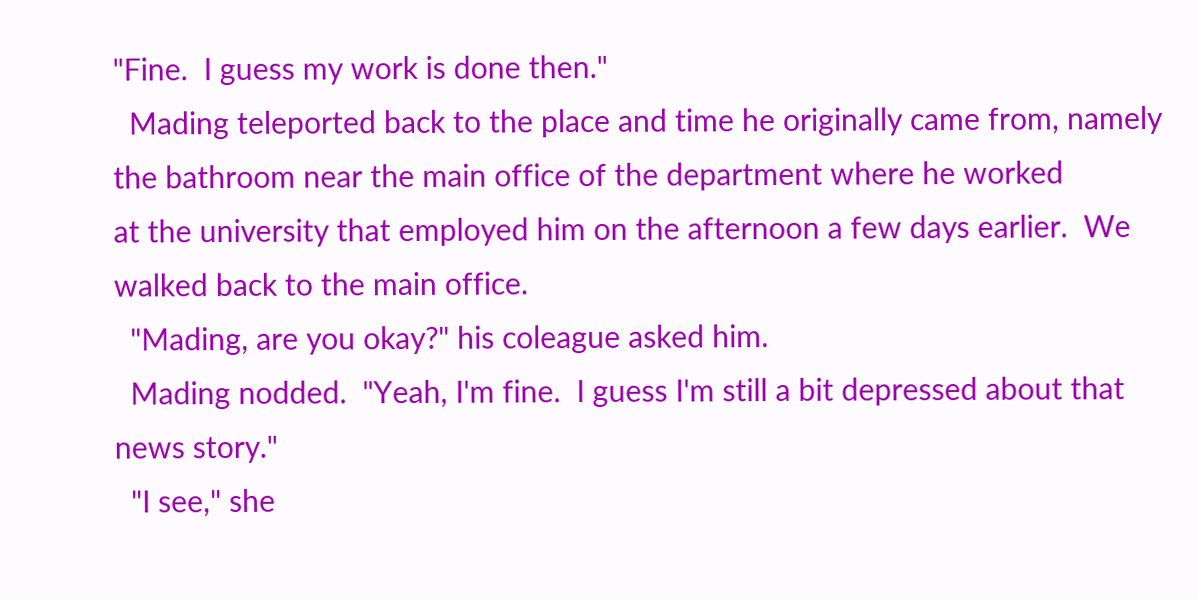"Fine.  I guess my work is done then."
  Mading teleported back to the place and time he originally came from, namely the bathroom near the main office of the department where he worked
at the university that employed him on the afternoon a few days earlier.  We walked back to the main office.
  "Mading, are you okay?" his coleague asked him.
  Mading nodded.  "Yeah, I'm fine.  I guess I'm still a bit depressed about that news story."
  "I see," she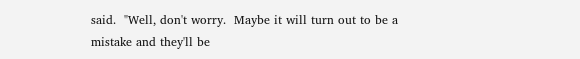said.  "Well, don't worry.  Maybe it will turn out to be a mistake and they'll be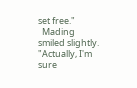set free."
  Mading smiled slightly.  "Actually, I'm sure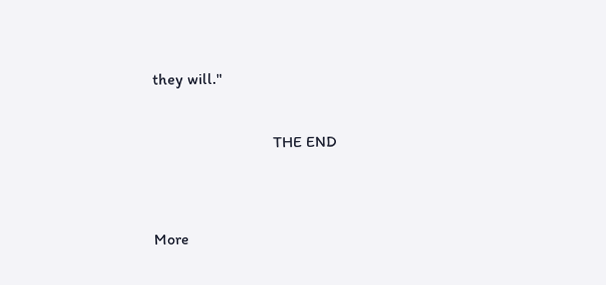they will."

                              THE END


More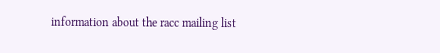information about the racc mailing list